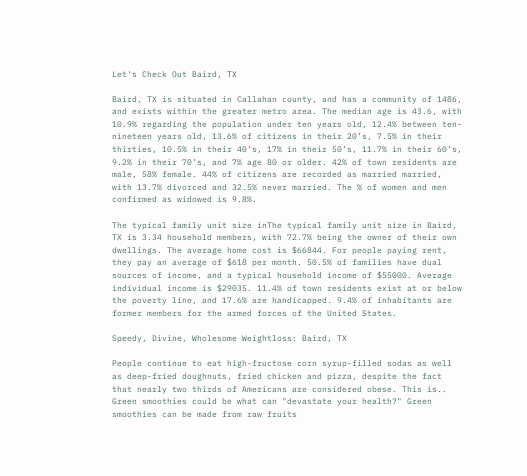Let's Check Out Baird, TX

Baird, TX is situated in Callahan county, and has a community of 1486, and exists within the greater metro area. The median age is 43.6, with 10.9% regarding the population under ten years old, 12.4% between ten-nineteen years old, 13.6% of citizens in their 20’s, 7.5% in their thirties, 10.5% in their 40’s, 17% in their 50’s, 11.7% in their 60’s, 9.2% in their 70’s, and 7% age 80 or older. 42% of town residents are male, 58% female. 44% of citizens are recorded as married married, with 13.7% divorced and 32.5% never married. The % of women and men confirmed as widowed is 9.8%.

The typical family unit size inThe typical family unit size in Baird, TX is 3.34 household members, with 72.7% being the owner of their own dwellings. The average home cost is $66844. For people paying rent, they pay an average of $618 per month. 50.5% of families have dual sources of income, and a typical household income of $55000. Average individual income is $29035. 11.4% of town residents exist at or below the poverty line, and 17.6% are handicapped. 9.4% of inhabitants are former members for the armed forces of the United States.

Speedy, Divine, Wholesome Weightloss: Baird, TX

People continue to eat high-fructose corn syrup-filled sodas as well as deep-fried doughnuts, fried chicken and pizza, despite the fact that nearly two thirds of Americans are considered obese. This is.. Green smoothies could be what can "devastate your health?" Green smoothies can be made from raw fruits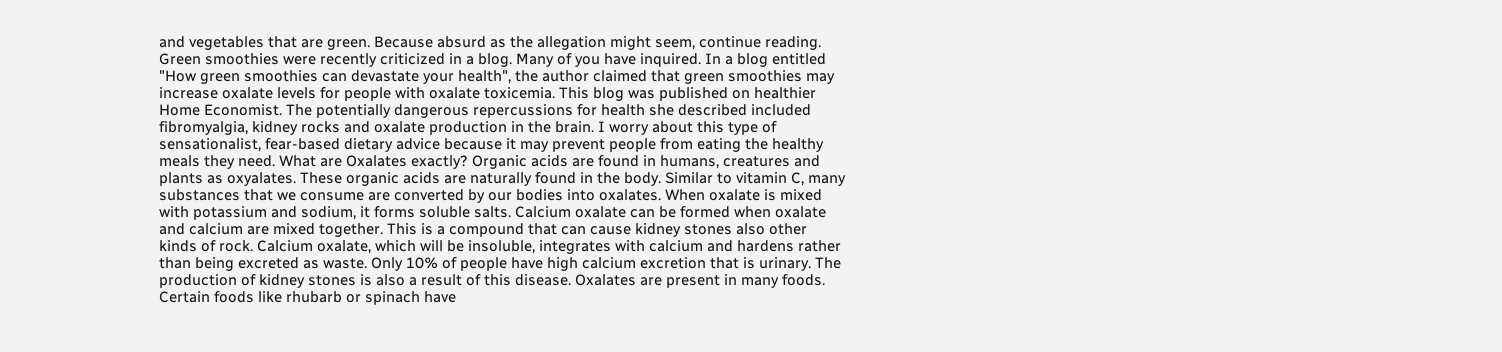and vegetables that are green. Because absurd as the allegation might seem, continue reading. Green smoothies were recently criticized in a blog. Many of you have inquired. In a blog entitled "How green smoothies can devastate your health", the author claimed that green smoothies may increase oxalate levels for people with oxalate toxicemia. This blog was published on healthier Home Economist. The potentially dangerous repercussions for health she described included fibromyalgia, kidney rocks and oxalate production in the brain. I worry about this type of sensationalist, fear-based dietary advice because it may prevent people from eating the healthy meals they need. What are Oxalates exactly? Organic acids are found in humans, creatures and plants as oxyalates. These organic acids are naturally found in the body. Similar to vitamin C, many substances that we consume are converted by our bodies into oxalates. When oxalate is mixed with potassium and sodium, it forms soluble salts. Calcium oxalate can be formed when oxalate and calcium are mixed together. This is a compound that can cause kidney stones also other kinds of rock. Calcium oxalate, which will be insoluble, integrates with calcium and hardens rather than being excreted as waste. Only 10% of people have high calcium excretion that is urinary. The production of kidney stones is also a result of this disease. Oxalates are present in many foods. Certain foods like rhubarb or spinach have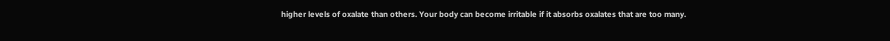higher levels of oxalate than others. Your body can become irritable if it absorbs oxalates that are too many.